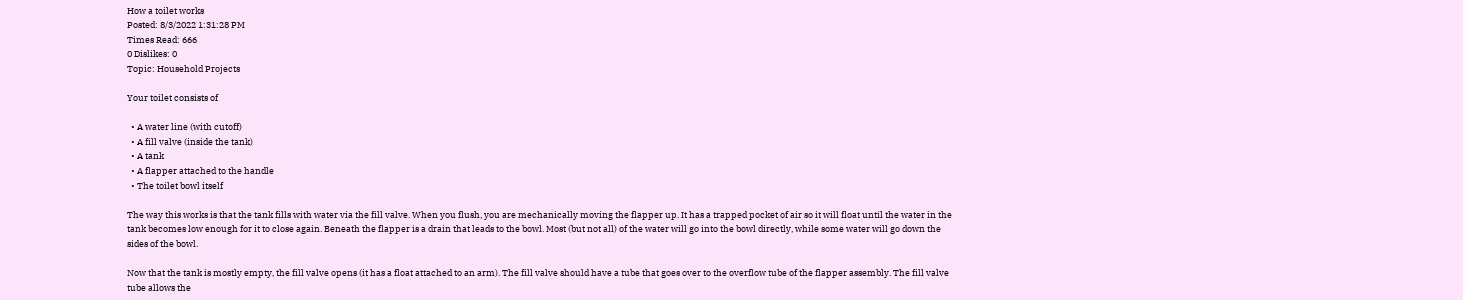How a toilet works
Posted: 8/3/2022 1:31:28 PM
Times Read: 666
0 Dislikes: 0
Topic: Household Projects

Your toilet consists of

  • A water line (with cutoff)
  • A fill valve (inside the tank)
  • A tank
  • A flapper attached to the handle
  • The toilet bowl itself

The way this works is that the tank fills with water via the fill valve. When you flush, you are mechanically moving the flapper up. It has a trapped pocket of air so it will float until the water in the tank becomes low enough for it to close again. Beneath the flapper is a drain that leads to the bowl. Most (but not all) of the water will go into the bowl directly, while some water will go down the sides of the bowl.

Now that the tank is mostly empty, the fill valve opens (it has a float attached to an arm). The fill valve should have a tube that goes over to the overflow tube of the flapper assembly. The fill valve tube allows the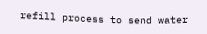refill process to send water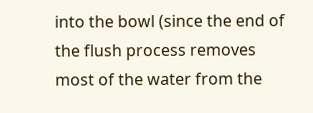into the bowl (since the end of the flush process removes most of the water from the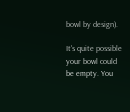bowl by design).

It's quite possible your bowl could be empty. You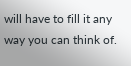will have to fill it any way you can think of.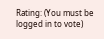Rating: (You must be logged in to vote)